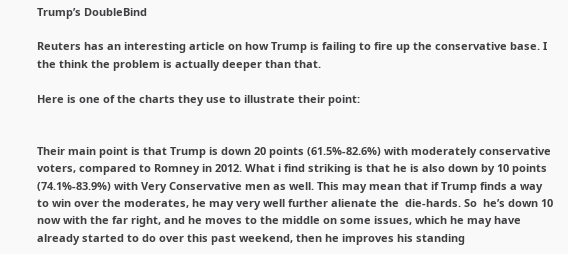Trump’s DoubleBind

Reuters has an interesting article on how Trump is failing to fire up the conservative base. I the think the problem is actually deeper than that.

Here is one of the charts they use to illustrate their point:


Their main point is that Trump is down 20 points (61.5%-82.6%) with moderately conservative voters, compared to Romney in 2012. What i find striking is that he is also down by 10 points (74.1%-83.9%) with Very Conservative men as well. This may mean that if Trump finds a way to win over the moderates, he may very well further alienate the  die-hards. So  he’s down 10 now with the far right, and he moves to the middle on some issues, which he may have already started to do over this past weekend, then he improves his standing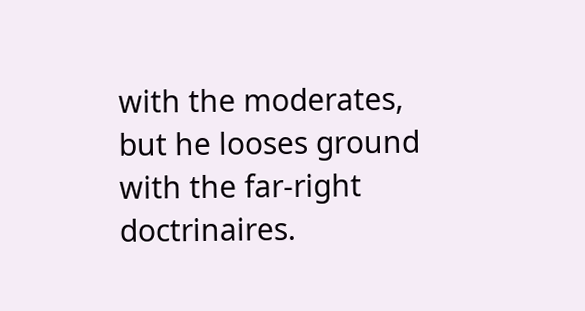with the moderates, but he looses ground with the far-right doctrinaires.